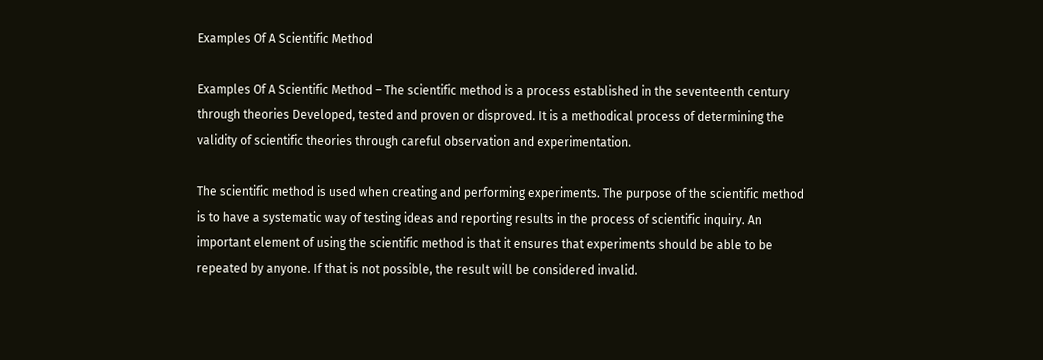Examples Of A Scientific Method

Examples Of A Scientific Method – The scientific method is a process established in the seventeenth century through theories Developed, tested and proven or disproved. It is a methodical process of determining the validity of scientific theories through careful observation and experimentation.

The scientific method is used when creating and performing experiments. The purpose of the scientific method is to have a systematic way of testing ideas and reporting results in the process of scientific inquiry. An important element of using the scientific method is that it ensures that experiments should be able to be repeated by anyone. If that is not possible, the result will be considered invalid.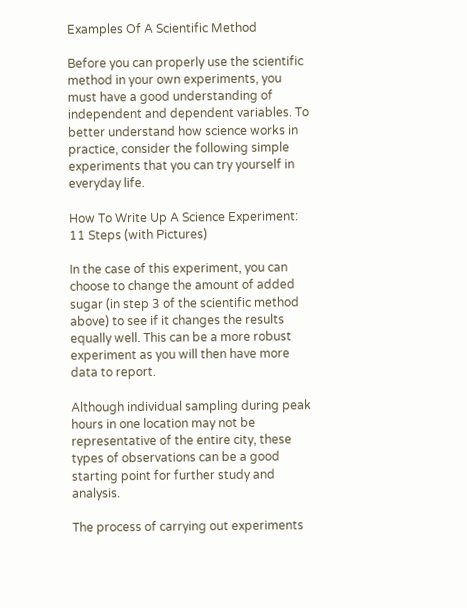Examples Of A Scientific Method

Before you can properly use the scientific method in your own experiments, you must have a good understanding of independent and dependent variables. To better understand how science works in practice, consider the following simple experiments that you can try yourself in everyday life.

How To Write Up A Science Experiment: 11 Steps (with Pictures)

In the case of this experiment, you can choose to change the amount of added sugar (in step 3 of the scientific method above) to see if it changes the results equally well. This can be a more robust experiment as you will then have more data to report.

Although individual sampling during peak hours in one location may not be representative of the entire city, these types of observations can be a good starting point for further study and analysis.

The process of carrying out experiments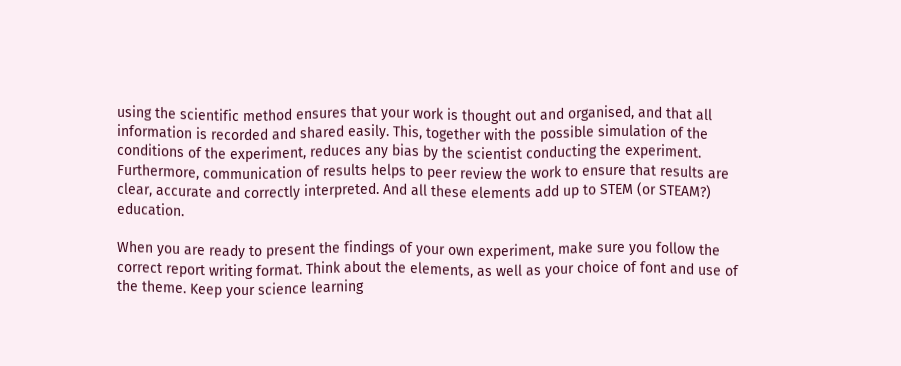using the scientific method ensures that your work is thought out and organised, and that all information is recorded and shared easily. This, together with the possible simulation of the conditions of the experiment, reduces any bias by the scientist conducting the experiment. Furthermore, communication of results helps to peer review the work to ensure that results are clear, accurate and correctly interpreted. And all these elements add up to STEM (or STEAM?) education.

When you are ready to present the findings of your own experiment, make sure you follow the correct report writing format. Think about the elements, as well as your choice of font and use of the theme. Keep your science learning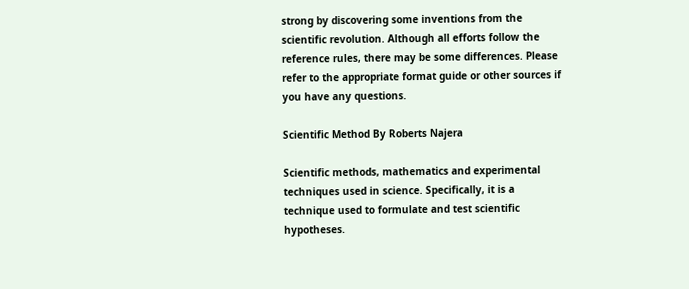strong by discovering some inventions from the scientific revolution. Although all efforts follow the reference rules, there may be some differences. Please refer to the appropriate format guide or other sources if you have any questions.

Scientific Method By Roberts Najera

Scientific methods, mathematics and experimental techniques used in science. Specifically, it is a technique used to formulate and test scientific hypotheses.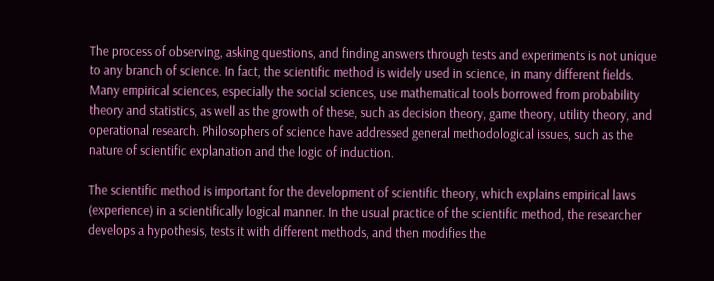The process of observing, asking questions, and finding answers through tests and experiments is not unique to any branch of science. In fact, the scientific method is widely used in science, in many different fields. Many empirical sciences, especially the social sciences, use mathematical tools borrowed from probability theory and statistics, as well as the growth of these, such as decision theory, game theory, utility theory, and operational research. Philosophers of science have addressed general methodological issues, such as the nature of scientific explanation and the logic of induction.

The scientific method is important for the development of scientific theory, which explains empirical laws (experience) in a scientifically logical manner. In the usual practice of the scientific method, the researcher develops a hypothesis, tests it with different methods, and then modifies the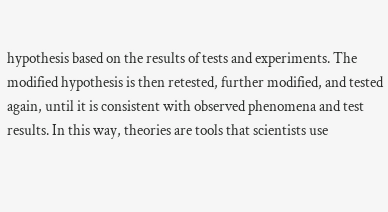hypothesis based on the results of tests and experiments. The modified hypothesis is then retested, further modified, and tested again, until it is consistent with observed phenomena and test results. In this way, theories are tools that scientists use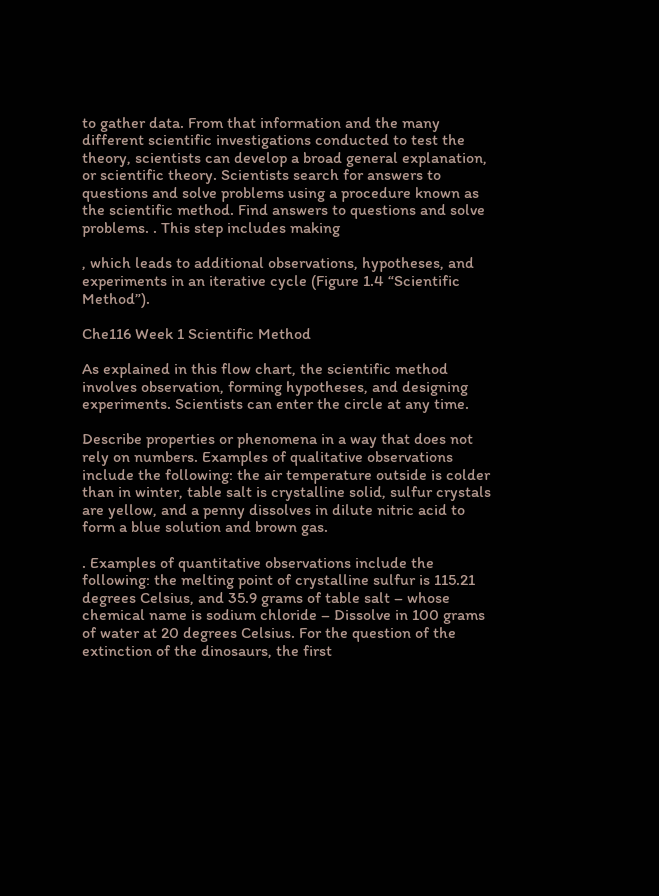to gather data. From that information and the many different scientific investigations conducted to test the theory, scientists can develop a broad general explanation, or scientific theory. Scientists search for answers to questions and solve problems using a procedure known as the scientific method. Find answers to questions and solve problems. . This step includes making

, which leads to additional observations, hypotheses, and experiments in an iterative cycle (Figure 1.4 “Scientific Method”).

Che116 Week 1 Scientific Method

As explained in this flow chart, the scientific method involves observation, forming hypotheses, and designing experiments. Scientists can enter the circle at any time.

Describe properties or phenomena in a way that does not rely on numbers. Examples of qualitative observations include the following: the air temperature outside is colder than in winter, table salt is crystalline solid, sulfur crystals are yellow, and a penny dissolves in dilute nitric acid to form a blue solution and brown gas.

. Examples of quantitative observations include the following: the melting point of crystalline sulfur is 115.21 degrees Celsius, and 35.9 grams of table salt – whose chemical name is sodium chloride – Dissolve in 100 grams of water at 20 degrees Celsius. For the question of the extinction of the dinosaurs, the first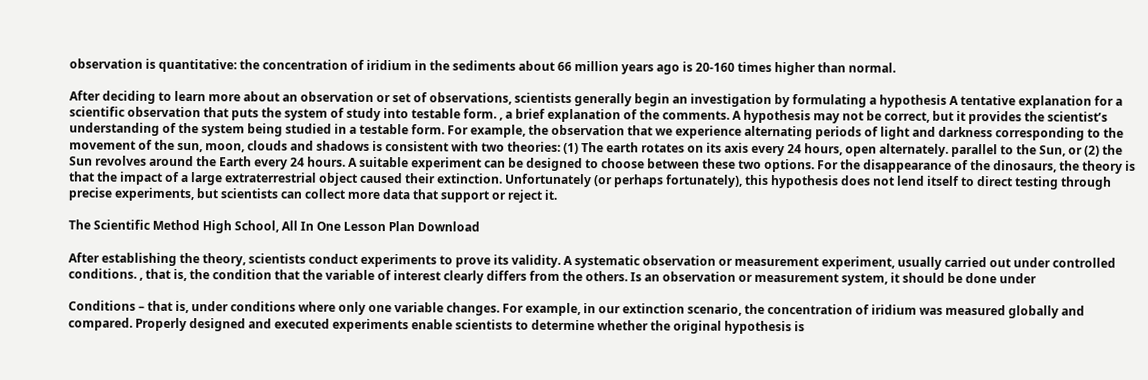observation is quantitative: the concentration of iridium in the sediments about 66 million years ago is 20-160 times higher than normal.

After deciding to learn more about an observation or set of observations, scientists generally begin an investigation by formulating a hypothesis A tentative explanation for a scientific observation that puts the system of study into testable form. , a brief explanation of the comments. A hypothesis may not be correct, but it provides the scientist’s understanding of the system being studied in a testable form. For example, the observation that we experience alternating periods of light and darkness corresponding to the movement of the sun, moon, clouds and shadows is consistent with two theories: (1) The earth rotates on its axis every 24 hours, open alternately. parallel to the Sun, or (2) the Sun revolves around the Earth every 24 hours. A suitable experiment can be designed to choose between these two options. For the disappearance of the dinosaurs, the theory is that the impact of a large extraterrestrial object caused their extinction. Unfortunately (or perhaps fortunately), this hypothesis does not lend itself to direct testing through precise experiments, but scientists can collect more data that support or reject it.

The Scientific Method High School, All In One Lesson Plan Download

After establishing the theory, scientists conduct experiments to prove its validity. A systematic observation or measurement experiment, usually carried out under controlled conditions. , that is, the condition that the variable of interest clearly differs from the others. Is an observation or measurement system, it should be done under

Conditions – that is, under conditions where only one variable changes. For example, in our extinction scenario, the concentration of iridium was measured globally and compared. Properly designed and executed experiments enable scientists to determine whether the original hypothesis is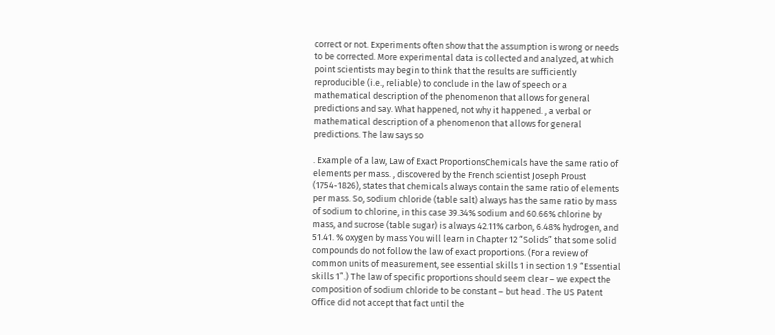correct or not. Experiments often show that the assumption is wrong or needs to be corrected. More experimental data is collected and analyzed, at which point scientists may begin to think that the results are sufficiently reproducible (i.e., reliable) to conclude in the law of speech or a mathematical description of the phenomenon that allows for general predictions and say. What happened, not why it happened. , a verbal or mathematical description of a phenomenon that allows for general predictions. The law says so

. Example of a law, Law of Exact ProportionsChemicals have the same ratio of elements per mass. , discovered by the French scientist Joseph Proust (1754-1826), states that chemicals always contain the same ratio of elements per mass. So, sodium chloride (table salt) always has the same ratio by mass of sodium to chlorine, in this case 39.34% sodium and 60.66% chlorine by mass, and sucrose (table sugar) is always 42.11% carbon, 6.48% hydrogen, and 51.41. % oxygen by mass You will learn in Chapter 12 “Solids” that some solid compounds do not follow the law of exact proportions. (For a review of common units of measurement, see essential skills 1 in section 1.9 “Essential skills 1”.) The law of specific proportions should seem clear – we expect the composition of sodium chloride to be constant – but head . The US Patent Office did not accept that fact until the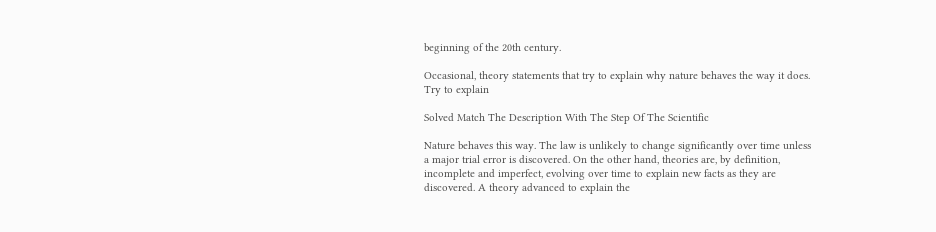beginning of the 20th century.

Occasional, theory statements that try to explain why nature behaves the way it does. Try to explain

Solved Match The Description With The Step Of The Scientific

Nature behaves this way. The law is unlikely to change significantly over time unless a major trial error is discovered. On the other hand, theories are, by definition, incomplete and imperfect, evolving over time to explain new facts as they are discovered. A theory advanced to explain the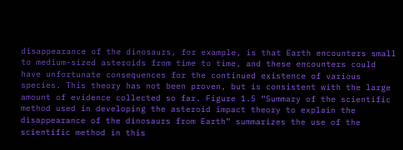disappearance of the dinosaurs, for example, is that Earth encounters small to medium-sized asteroids from time to time, and these encounters could have unfortunate consequences for the continued existence of various species. This theory has not been proven, but is consistent with the large amount of evidence collected so far. Figure 1.5 “Summary of the scientific method used in developing the asteroid impact theory to explain the disappearance of the dinosaurs from Earth” summarizes the use of the scientific method in this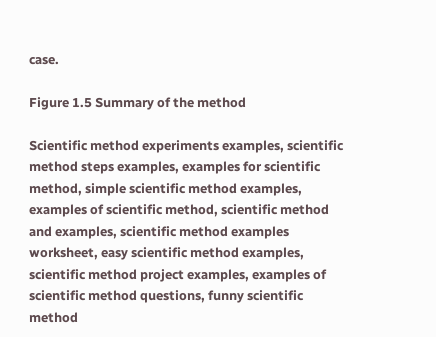case.

Figure 1.5 Summary of the method

Scientific method experiments examples, scientific method steps examples, examples for scientific method, simple scientific method examples, examples of scientific method, scientific method and examples, scientific method examples worksheet, easy scientific method examples, scientific method project examples, examples of scientific method questions, funny scientific method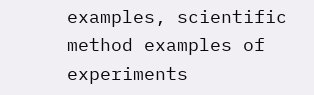examples, scientific method examples of experiments